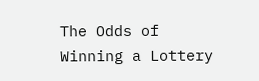The Odds of Winning a Lottery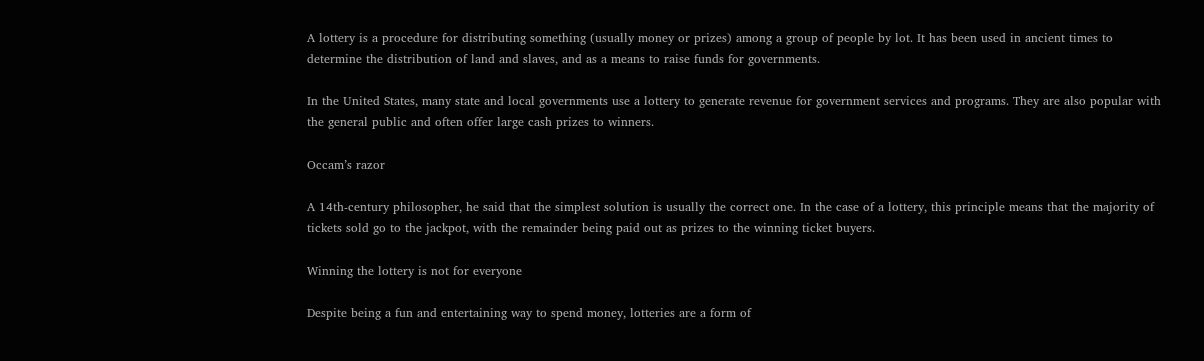A lottery is a procedure for distributing something (usually money or prizes) among a group of people by lot. It has been used in ancient times to determine the distribution of land and slaves, and as a means to raise funds for governments.

In the United States, many state and local governments use a lottery to generate revenue for government services and programs. They are also popular with the general public and often offer large cash prizes to winners.

Occam’s razor

A 14th-century philosopher, he said that the simplest solution is usually the correct one. In the case of a lottery, this principle means that the majority of tickets sold go to the jackpot, with the remainder being paid out as prizes to the winning ticket buyers.

Winning the lottery is not for everyone

Despite being a fun and entertaining way to spend money, lotteries are a form of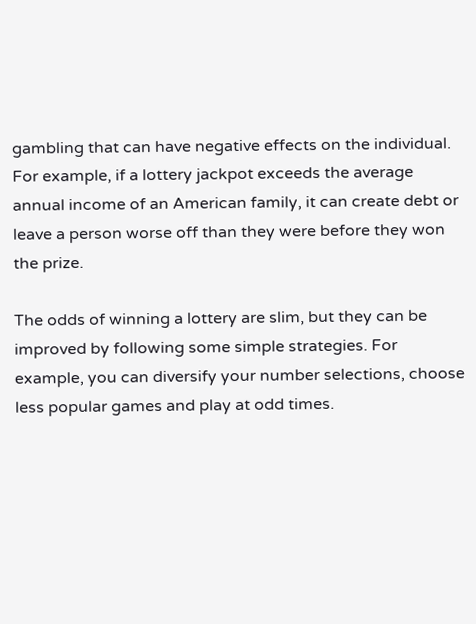gambling that can have negative effects on the individual. For example, if a lottery jackpot exceeds the average annual income of an American family, it can create debt or leave a person worse off than they were before they won the prize.

The odds of winning a lottery are slim, but they can be improved by following some simple strategies. For example, you can diversify your number selections, choose less popular games and play at odd times.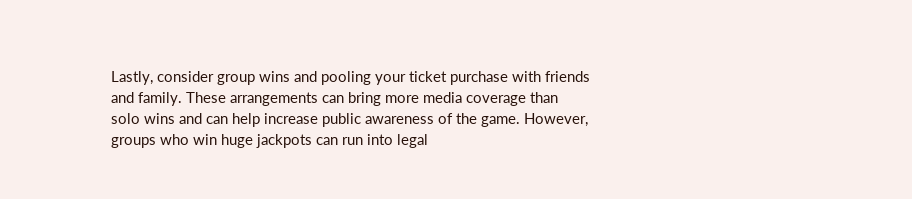Lastly, consider group wins and pooling your ticket purchase with friends and family. These arrangements can bring more media coverage than solo wins and can help increase public awareness of the game. However, groups who win huge jackpots can run into legal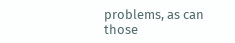problems, as can those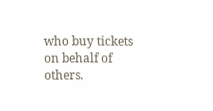who buy tickets on behalf of others.